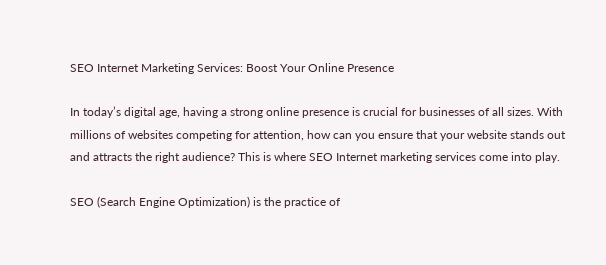SEO Internet Marketing Services: Boost Your Online Presence

In today’s digital age, having a strong online presence is crucial for businesses of all sizes. With millions of websites competing for attention, how can you ensure that your website stands out and attracts the right audience? This is where SEO Internet marketing services come into play.

SEO (Search Engine Optimization) is the practice of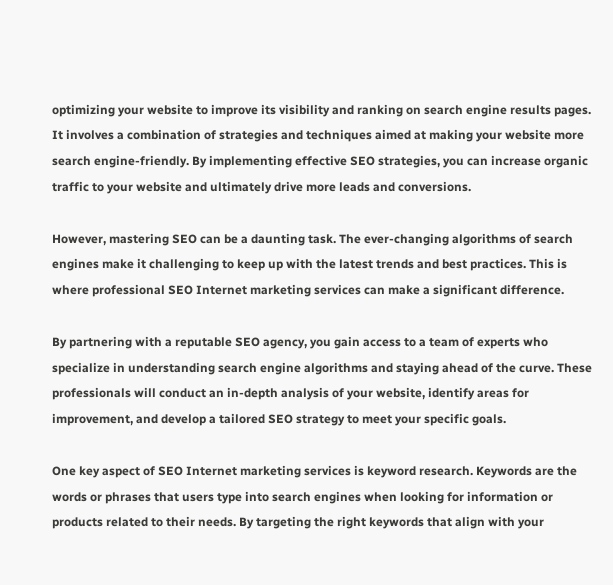optimizing your website to improve its visibility and ranking on search engine results pages. It involves a combination of strategies and techniques aimed at making your website more search engine-friendly. By implementing effective SEO strategies, you can increase organic traffic to your website and ultimately drive more leads and conversions.

However, mastering SEO can be a daunting task. The ever-changing algorithms of search engines make it challenging to keep up with the latest trends and best practices. This is where professional SEO Internet marketing services can make a significant difference.

By partnering with a reputable SEO agency, you gain access to a team of experts who specialize in understanding search engine algorithms and staying ahead of the curve. These professionals will conduct an in-depth analysis of your website, identify areas for improvement, and develop a tailored SEO strategy to meet your specific goals.

One key aspect of SEO Internet marketing services is keyword research. Keywords are the words or phrases that users type into search engines when looking for information or products related to their needs. By targeting the right keywords that align with your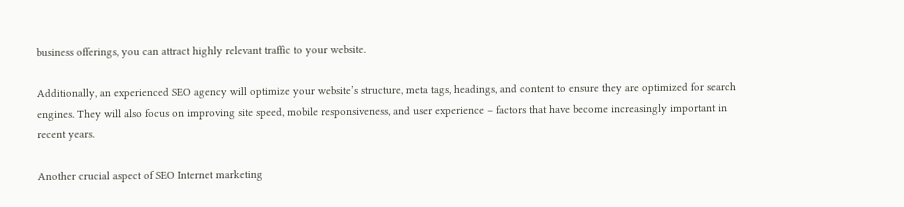business offerings, you can attract highly relevant traffic to your website.

Additionally, an experienced SEO agency will optimize your website’s structure, meta tags, headings, and content to ensure they are optimized for search engines. They will also focus on improving site speed, mobile responsiveness, and user experience – factors that have become increasingly important in recent years.

Another crucial aspect of SEO Internet marketing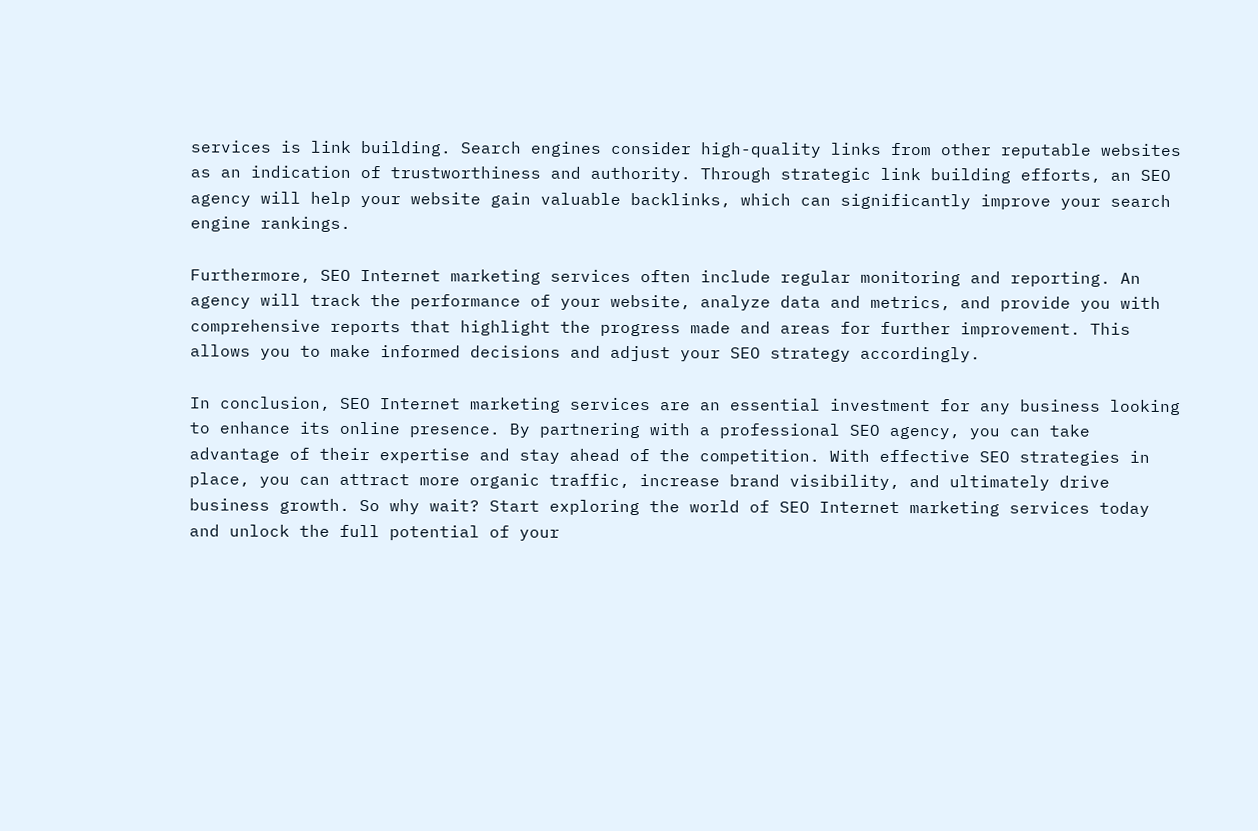services is link building. Search engines consider high-quality links from other reputable websites as an indication of trustworthiness and authority. Through strategic link building efforts, an SEO agency will help your website gain valuable backlinks, which can significantly improve your search engine rankings.

Furthermore, SEO Internet marketing services often include regular monitoring and reporting. An agency will track the performance of your website, analyze data and metrics, and provide you with comprehensive reports that highlight the progress made and areas for further improvement. This allows you to make informed decisions and adjust your SEO strategy accordingly.

In conclusion, SEO Internet marketing services are an essential investment for any business looking to enhance its online presence. By partnering with a professional SEO agency, you can take advantage of their expertise and stay ahead of the competition. With effective SEO strategies in place, you can attract more organic traffic, increase brand visibility, and ultimately drive business growth. So why wait? Start exploring the world of SEO Internet marketing services today and unlock the full potential of your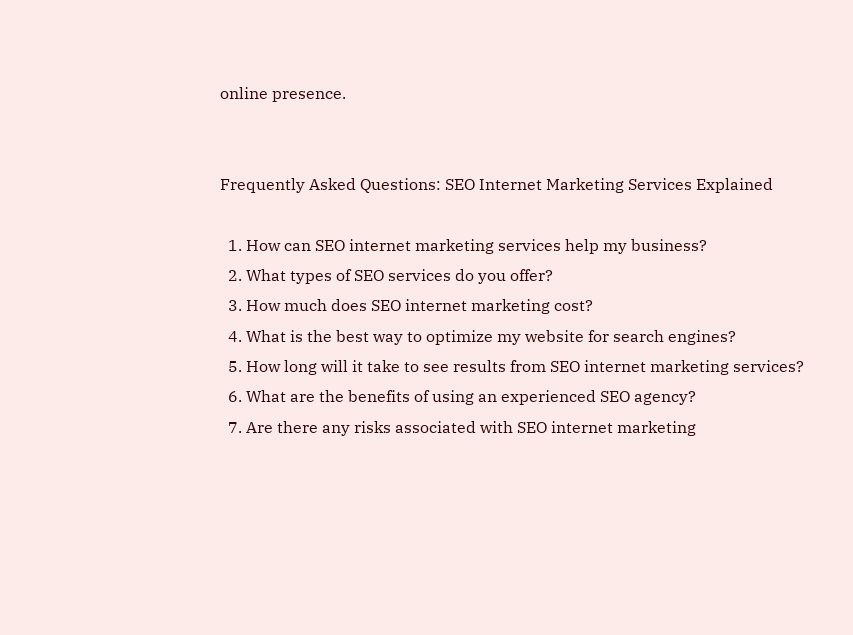online presence.


Frequently Asked Questions: SEO Internet Marketing Services Explained

  1. How can SEO internet marketing services help my business?
  2. What types of SEO services do you offer?
  3. How much does SEO internet marketing cost?
  4. What is the best way to optimize my website for search engines?
  5. How long will it take to see results from SEO internet marketing services?
  6. What are the benefits of using an experienced SEO agency?
  7. Are there any risks associated with SEO internet marketing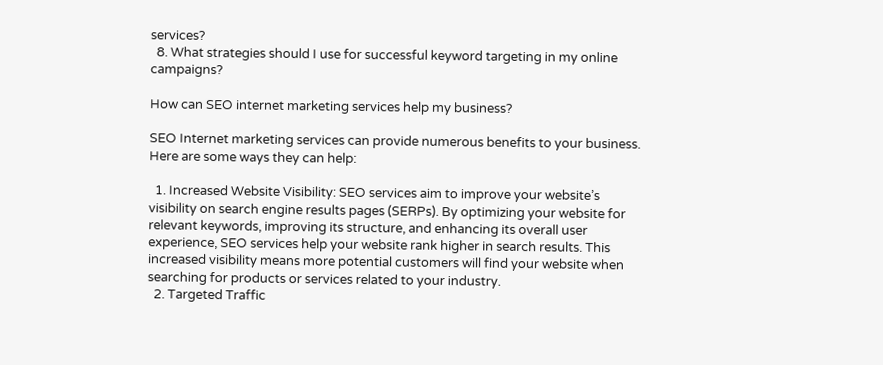services?
  8. What strategies should I use for successful keyword targeting in my online campaigns?

How can SEO internet marketing services help my business?

SEO Internet marketing services can provide numerous benefits to your business. Here are some ways they can help:

  1. Increased Website Visibility: SEO services aim to improve your website’s visibility on search engine results pages (SERPs). By optimizing your website for relevant keywords, improving its structure, and enhancing its overall user experience, SEO services help your website rank higher in search results. This increased visibility means more potential customers will find your website when searching for products or services related to your industry.
  2. Targeted Traffic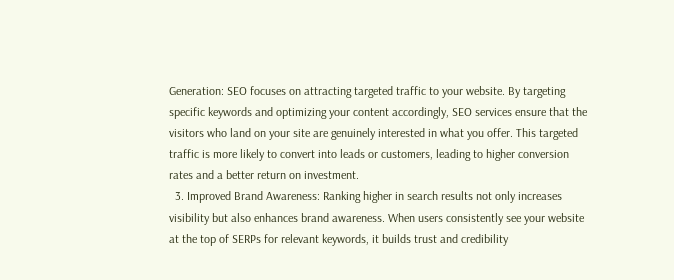Generation: SEO focuses on attracting targeted traffic to your website. By targeting specific keywords and optimizing your content accordingly, SEO services ensure that the visitors who land on your site are genuinely interested in what you offer. This targeted traffic is more likely to convert into leads or customers, leading to higher conversion rates and a better return on investment.
  3. Improved Brand Awareness: Ranking higher in search results not only increases visibility but also enhances brand awareness. When users consistently see your website at the top of SERPs for relevant keywords, it builds trust and credibility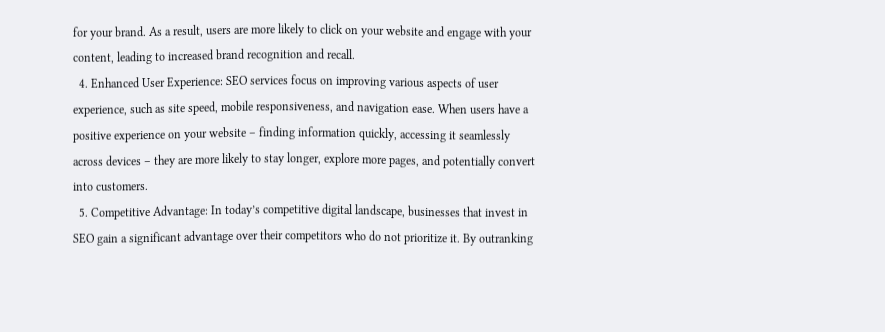for your brand. As a result, users are more likely to click on your website and engage with your content, leading to increased brand recognition and recall.
  4. Enhanced User Experience: SEO services focus on improving various aspects of user experience, such as site speed, mobile responsiveness, and navigation ease. When users have a positive experience on your website – finding information quickly, accessing it seamlessly across devices – they are more likely to stay longer, explore more pages, and potentially convert into customers.
  5. Competitive Advantage: In today’s competitive digital landscape, businesses that invest in SEO gain a significant advantage over their competitors who do not prioritize it. By outranking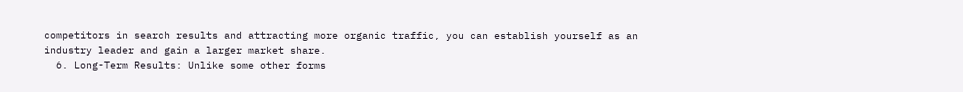competitors in search results and attracting more organic traffic, you can establish yourself as an industry leader and gain a larger market share.
  6. Long-Term Results: Unlike some other forms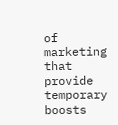of marketing that provide temporary boosts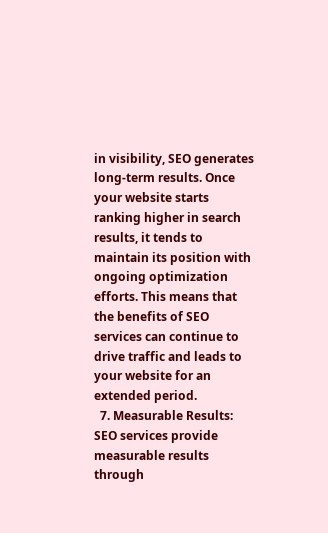in visibility, SEO generates long-term results. Once your website starts ranking higher in search results, it tends to maintain its position with ongoing optimization efforts. This means that the benefits of SEO services can continue to drive traffic and leads to your website for an extended period.
  7. Measurable Results: SEO services provide measurable results through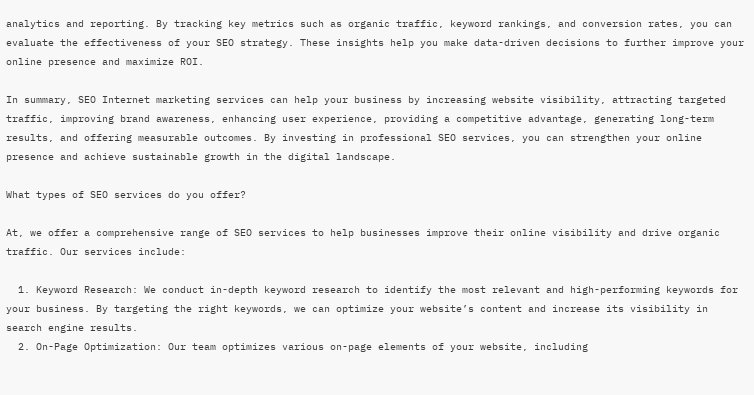analytics and reporting. By tracking key metrics such as organic traffic, keyword rankings, and conversion rates, you can evaluate the effectiveness of your SEO strategy. These insights help you make data-driven decisions to further improve your online presence and maximize ROI.

In summary, SEO Internet marketing services can help your business by increasing website visibility, attracting targeted traffic, improving brand awareness, enhancing user experience, providing a competitive advantage, generating long-term results, and offering measurable outcomes. By investing in professional SEO services, you can strengthen your online presence and achieve sustainable growth in the digital landscape.

What types of SEO services do you offer?

At, we offer a comprehensive range of SEO services to help businesses improve their online visibility and drive organic traffic. Our services include:

  1. Keyword Research: We conduct in-depth keyword research to identify the most relevant and high-performing keywords for your business. By targeting the right keywords, we can optimize your website’s content and increase its visibility in search engine results.
  2. On-Page Optimization: Our team optimizes various on-page elements of your website, including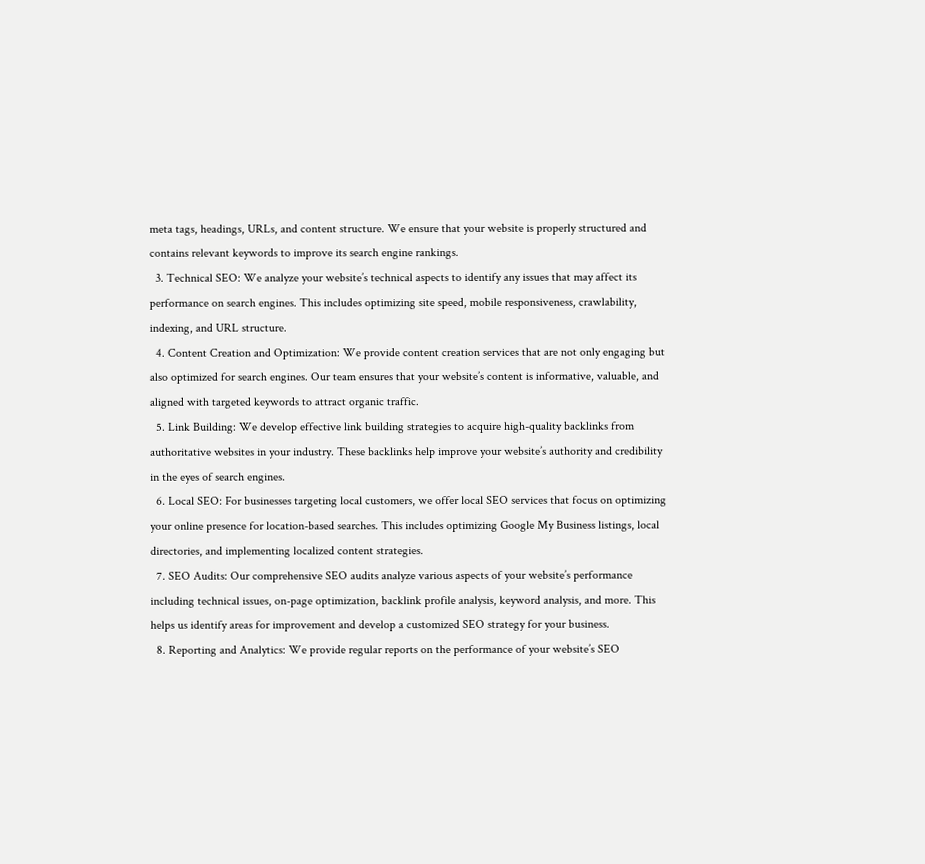meta tags, headings, URLs, and content structure. We ensure that your website is properly structured and contains relevant keywords to improve its search engine rankings.
  3. Technical SEO: We analyze your website’s technical aspects to identify any issues that may affect its performance on search engines. This includes optimizing site speed, mobile responsiveness, crawlability, indexing, and URL structure.
  4. Content Creation and Optimization: We provide content creation services that are not only engaging but also optimized for search engines. Our team ensures that your website’s content is informative, valuable, and aligned with targeted keywords to attract organic traffic.
  5. Link Building: We develop effective link building strategies to acquire high-quality backlinks from authoritative websites in your industry. These backlinks help improve your website’s authority and credibility in the eyes of search engines.
  6. Local SEO: For businesses targeting local customers, we offer local SEO services that focus on optimizing your online presence for location-based searches. This includes optimizing Google My Business listings, local directories, and implementing localized content strategies.
  7. SEO Audits: Our comprehensive SEO audits analyze various aspects of your website’s performance including technical issues, on-page optimization, backlink profile analysis, keyword analysis, and more. This helps us identify areas for improvement and develop a customized SEO strategy for your business.
  8. Reporting and Analytics: We provide regular reports on the performance of your website’s SEO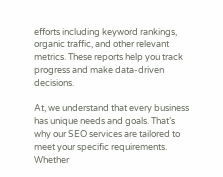efforts including keyword rankings, organic traffic, and other relevant metrics. These reports help you track progress and make data-driven decisions.

At, we understand that every business has unique needs and goals. That’s why our SEO services are tailored to meet your specific requirements. Whether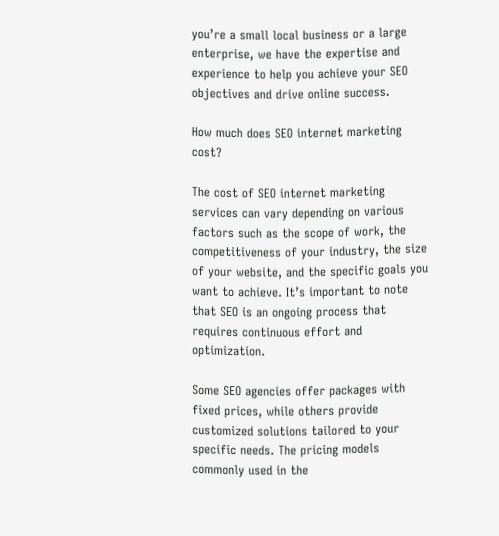you’re a small local business or a large enterprise, we have the expertise and experience to help you achieve your SEO objectives and drive online success.

How much does SEO internet marketing cost?

The cost of SEO internet marketing services can vary depending on various factors such as the scope of work, the competitiveness of your industry, the size of your website, and the specific goals you want to achieve. It’s important to note that SEO is an ongoing process that requires continuous effort and optimization.

Some SEO agencies offer packages with fixed prices, while others provide customized solutions tailored to your specific needs. The pricing models commonly used in the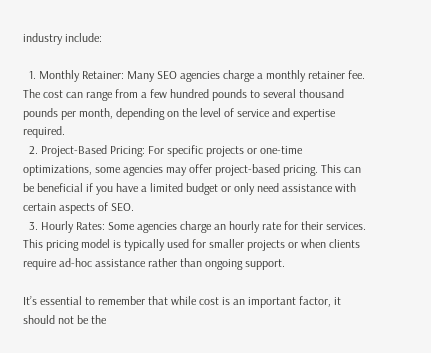industry include:

  1. Monthly Retainer: Many SEO agencies charge a monthly retainer fee. The cost can range from a few hundred pounds to several thousand pounds per month, depending on the level of service and expertise required.
  2. Project-Based Pricing: For specific projects or one-time optimizations, some agencies may offer project-based pricing. This can be beneficial if you have a limited budget or only need assistance with certain aspects of SEO.
  3. Hourly Rates: Some agencies charge an hourly rate for their services. This pricing model is typically used for smaller projects or when clients require ad-hoc assistance rather than ongoing support.

It’s essential to remember that while cost is an important factor, it should not be the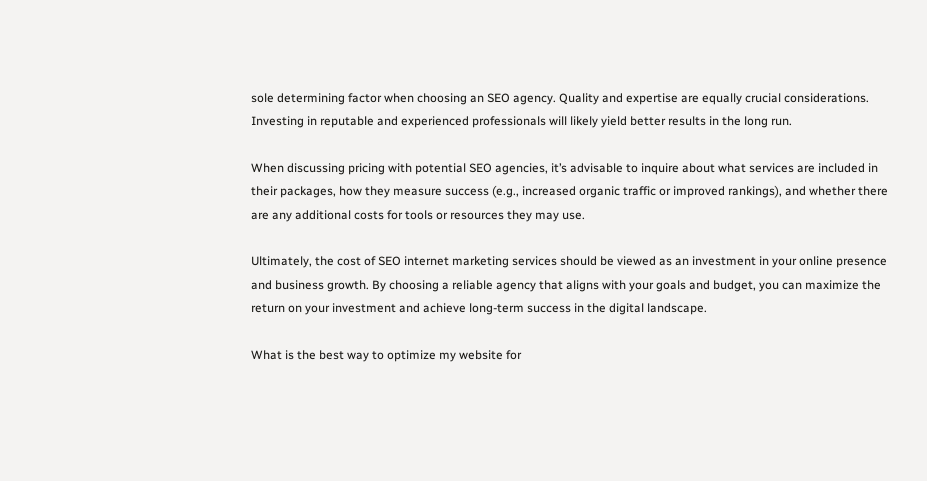sole determining factor when choosing an SEO agency. Quality and expertise are equally crucial considerations. Investing in reputable and experienced professionals will likely yield better results in the long run.

When discussing pricing with potential SEO agencies, it’s advisable to inquire about what services are included in their packages, how they measure success (e.g., increased organic traffic or improved rankings), and whether there are any additional costs for tools or resources they may use.

Ultimately, the cost of SEO internet marketing services should be viewed as an investment in your online presence and business growth. By choosing a reliable agency that aligns with your goals and budget, you can maximize the return on your investment and achieve long-term success in the digital landscape.

What is the best way to optimize my website for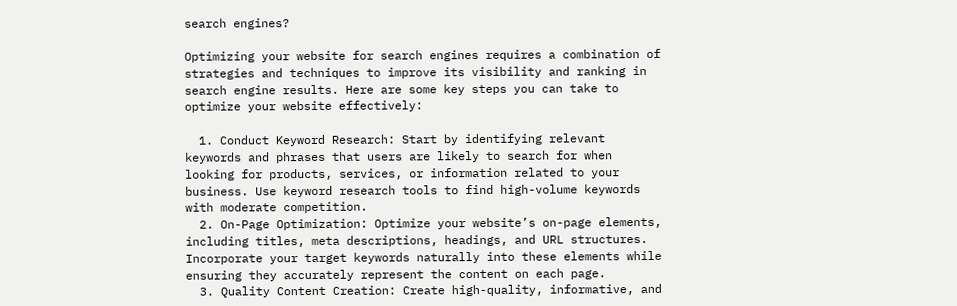search engines?

Optimizing your website for search engines requires a combination of strategies and techniques to improve its visibility and ranking in search engine results. Here are some key steps you can take to optimize your website effectively:

  1. Conduct Keyword Research: Start by identifying relevant keywords and phrases that users are likely to search for when looking for products, services, or information related to your business. Use keyword research tools to find high-volume keywords with moderate competition.
  2. On-Page Optimization: Optimize your website’s on-page elements, including titles, meta descriptions, headings, and URL structures. Incorporate your target keywords naturally into these elements while ensuring they accurately represent the content on each page.
  3. Quality Content Creation: Create high-quality, informative, and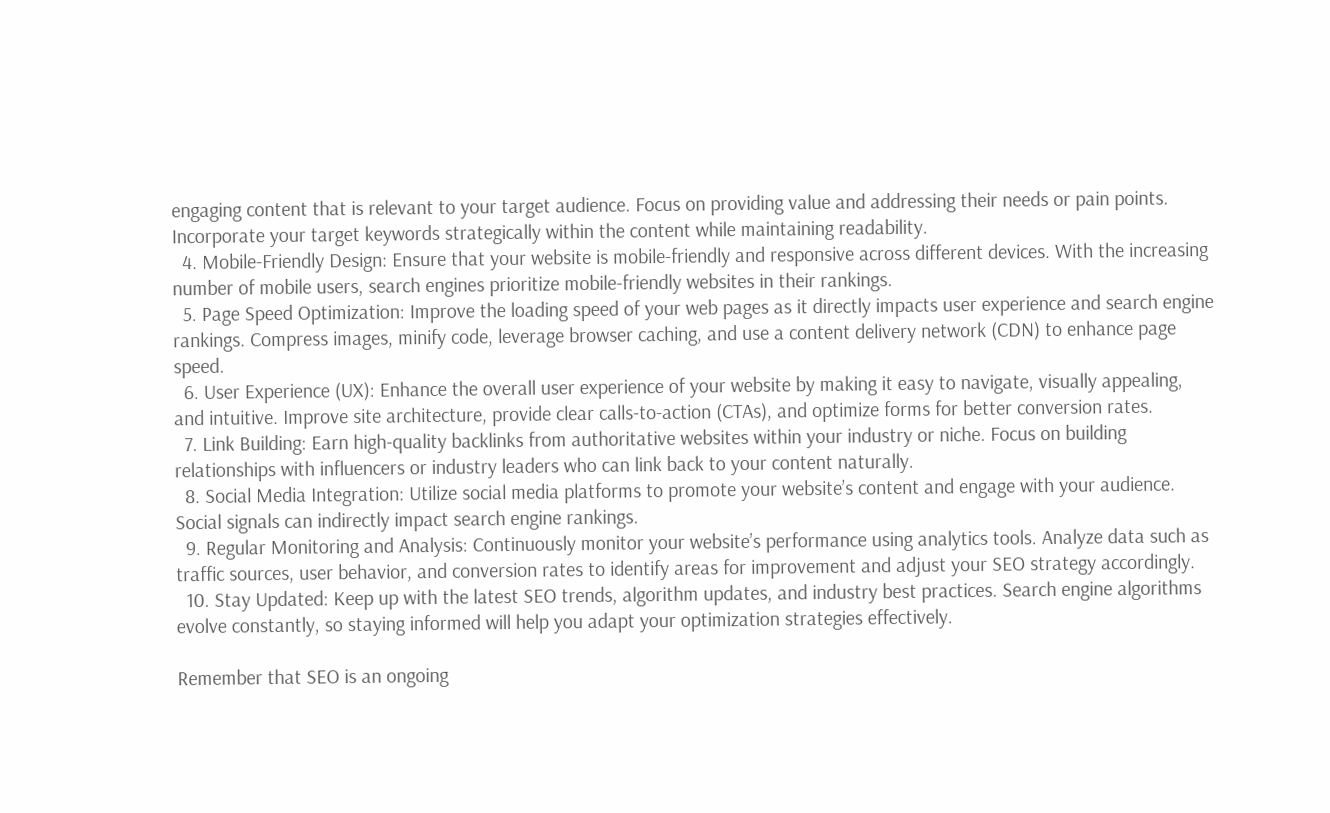engaging content that is relevant to your target audience. Focus on providing value and addressing their needs or pain points. Incorporate your target keywords strategically within the content while maintaining readability.
  4. Mobile-Friendly Design: Ensure that your website is mobile-friendly and responsive across different devices. With the increasing number of mobile users, search engines prioritize mobile-friendly websites in their rankings.
  5. Page Speed Optimization: Improve the loading speed of your web pages as it directly impacts user experience and search engine rankings. Compress images, minify code, leverage browser caching, and use a content delivery network (CDN) to enhance page speed.
  6. User Experience (UX): Enhance the overall user experience of your website by making it easy to navigate, visually appealing, and intuitive. Improve site architecture, provide clear calls-to-action (CTAs), and optimize forms for better conversion rates.
  7. Link Building: Earn high-quality backlinks from authoritative websites within your industry or niche. Focus on building relationships with influencers or industry leaders who can link back to your content naturally.
  8. Social Media Integration: Utilize social media platforms to promote your website’s content and engage with your audience. Social signals can indirectly impact search engine rankings.
  9. Regular Monitoring and Analysis: Continuously monitor your website’s performance using analytics tools. Analyze data such as traffic sources, user behavior, and conversion rates to identify areas for improvement and adjust your SEO strategy accordingly.
  10. Stay Updated: Keep up with the latest SEO trends, algorithm updates, and industry best practices. Search engine algorithms evolve constantly, so staying informed will help you adapt your optimization strategies effectively.

Remember that SEO is an ongoing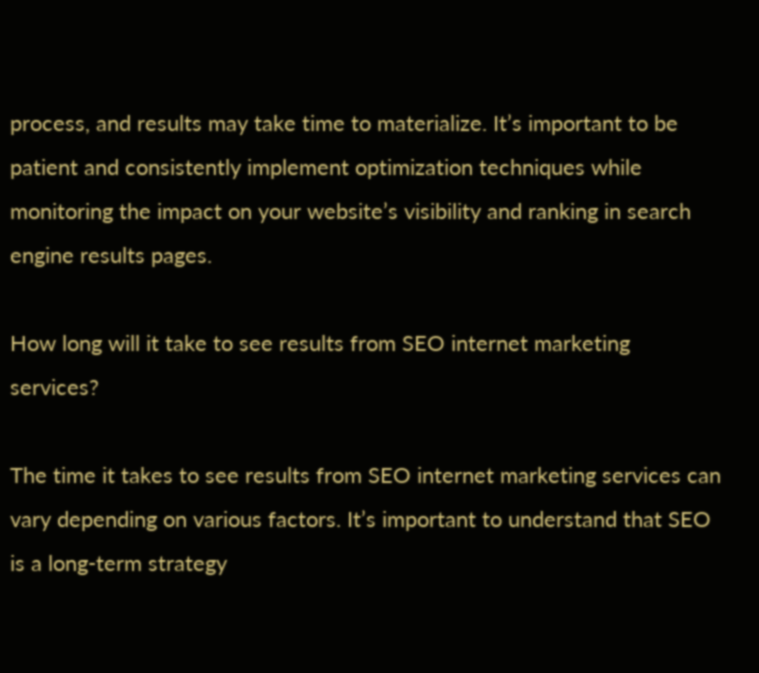process, and results may take time to materialize. It’s important to be patient and consistently implement optimization techniques while monitoring the impact on your website’s visibility and ranking in search engine results pages.

How long will it take to see results from SEO internet marketing services?

The time it takes to see results from SEO internet marketing services can vary depending on various factors. It’s important to understand that SEO is a long-term strategy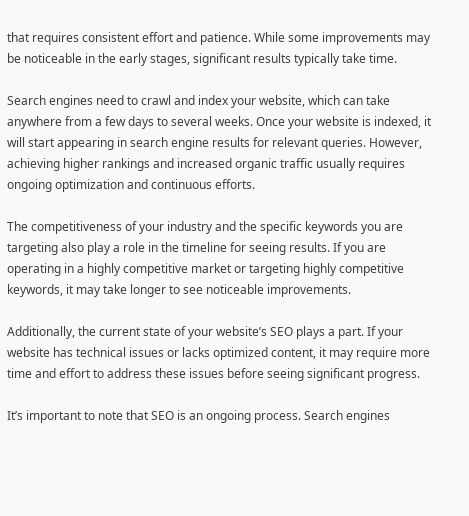that requires consistent effort and patience. While some improvements may be noticeable in the early stages, significant results typically take time.

Search engines need to crawl and index your website, which can take anywhere from a few days to several weeks. Once your website is indexed, it will start appearing in search engine results for relevant queries. However, achieving higher rankings and increased organic traffic usually requires ongoing optimization and continuous efforts.

The competitiveness of your industry and the specific keywords you are targeting also play a role in the timeline for seeing results. If you are operating in a highly competitive market or targeting highly competitive keywords, it may take longer to see noticeable improvements.

Additionally, the current state of your website’s SEO plays a part. If your website has technical issues or lacks optimized content, it may require more time and effort to address these issues before seeing significant progress.

It’s important to note that SEO is an ongoing process. Search engines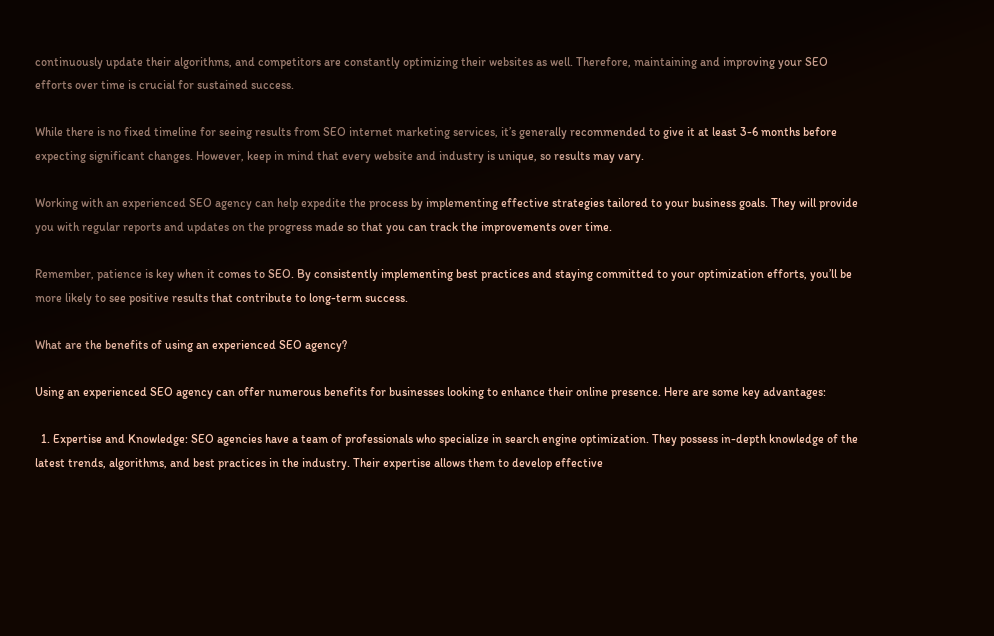continuously update their algorithms, and competitors are constantly optimizing their websites as well. Therefore, maintaining and improving your SEO efforts over time is crucial for sustained success.

While there is no fixed timeline for seeing results from SEO internet marketing services, it’s generally recommended to give it at least 3-6 months before expecting significant changes. However, keep in mind that every website and industry is unique, so results may vary.

Working with an experienced SEO agency can help expedite the process by implementing effective strategies tailored to your business goals. They will provide you with regular reports and updates on the progress made so that you can track the improvements over time.

Remember, patience is key when it comes to SEO. By consistently implementing best practices and staying committed to your optimization efforts, you’ll be more likely to see positive results that contribute to long-term success.

What are the benefits of using an experienced SEO agency?

Using an experienced SEO agency can offer numerous benefits for businesses looking to enhance their online presence. Here are some key advantages:

  1. Expertise and Knowledge: SEO agencies have a team of professionals who specialize in search engine optimization. They possess in-depth knowledge of the latest trends, algorithms, and best practices in the industry. Their expertise allows them to develop effective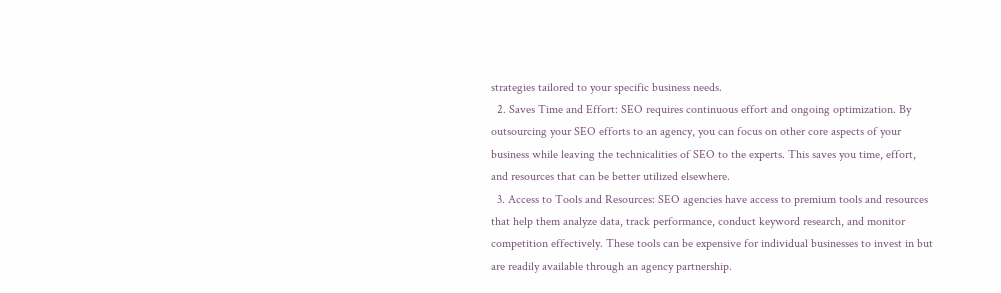strategies tailored to your specific business needs.
  2. Saves Time and Effort: SEO requires continuous effort and ongoing optimization. By outsourcing your SEO efforts to an agency, you can focus on other core aspects of your business while leaving the technicalities of SEO to the experts. This saves you time, effort, and resources that can be better utilized elsewhere.
  3. Access to Tools and Resources: SEO agencies have access to premium tools and resources that help them analyze data, track performance, conduct keyword research, and monitor competition effectively. These tools can be expensive for individual businesses to invest in but are readily available through an agency partnership.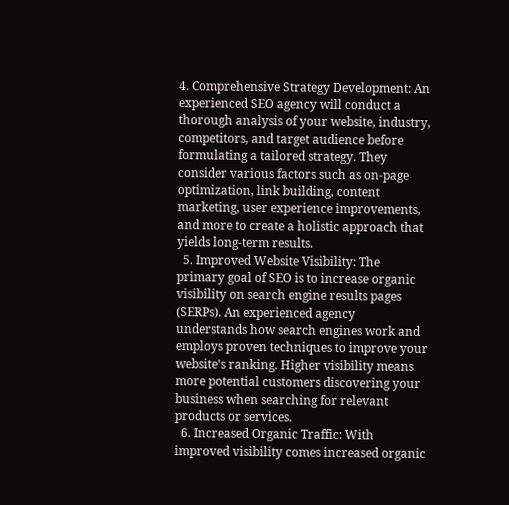4. Comprehensive Strategy Development: An experienced SEO agency will conduct a thorough analysis of your website, industry, competitors, and target audience before formulating a tailored strategy. They consider various factors such as on-page optimization, link building, content marketing, user experience improvements, and more to create a holistic approach that yields long-term results.
  5. Improved Website Visibility: The primary goal of SEO is to increase organic visibility on search engine results pages (SERPs). An experienced agency understands how search engines work and employs proven techniques to improve your website’s ranking. Higher visibility means more potential customers discovering your business when searching for relevant products or services.
  6. Increased Organic Traffic: With improved visibility comes increased organic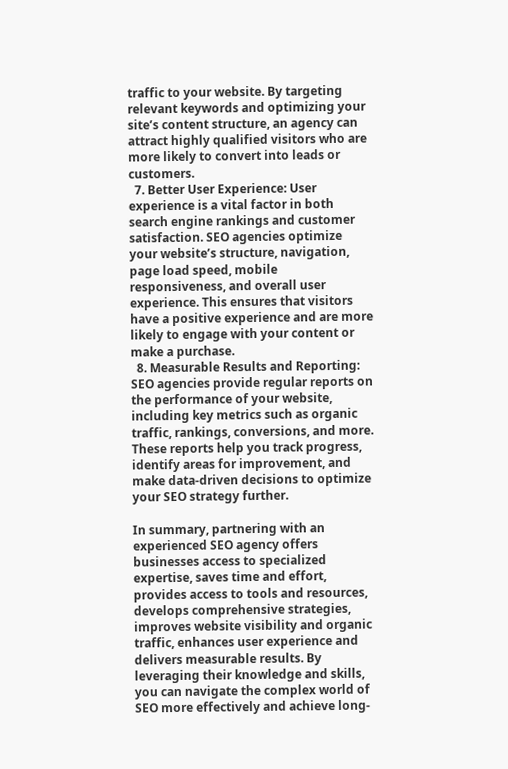traffic to your website. By targeting relevant keywords and optimizing your site’s content structure, an agency can attract highly qualified visitors who are more likely to convert into leads or customers.
  7. Better User Experience: User experience is a vital factor in both search engine rankings and customer satisfaction. SEO agencies optimize your website’s structure, navigation, page load speed, mobile responsiveness, and overall user experience. This ensures that visitors have a positive experience and are more likely to engage with your content or make a purchase.
  8. Measurable Results and Reporting: SEO agencies provide regular reports on the performance of your website, including key metrics such as organic traffic, rankings, conversions, and more. These reports help you track progress, identify areas for improvement, and make data-driven decisions to optimize your SEO strategy further.

In summary, partnering with an experienced SEO agency offers businesses access to specialized expertise, saves time and effort, provides access to tools and resources, develops comprehensive strategies, improves website visibility and organic traffic, enhances user experience and delivers measurable results. By leveraging their knowledge and skills, you can navigate the complex world of SEO more effectively and achieve long-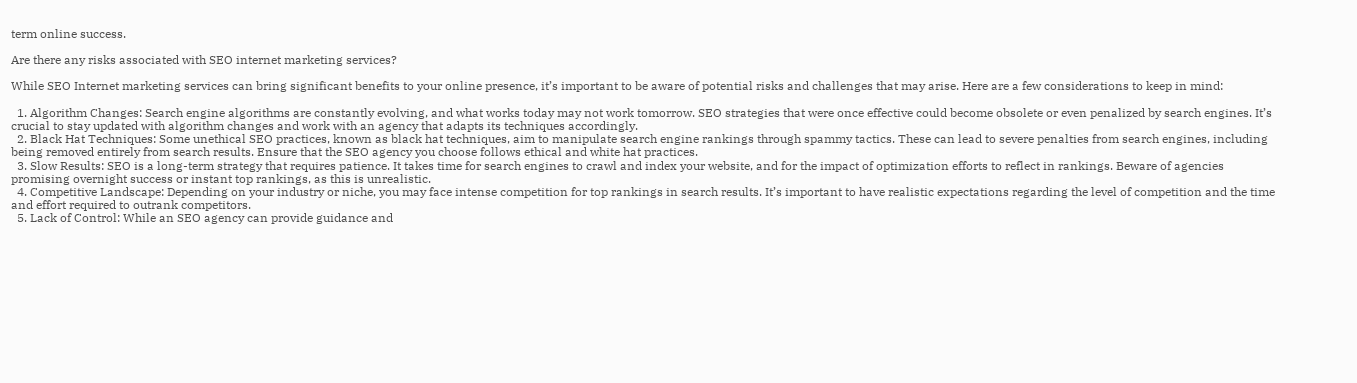term online success.

Are there any risks associated with SEO internet marketing services?

While SEO Internet marketing services can bring significant benefits to your online presence, it’s important to be aware of potential risks and challenges that may arise. Here are a few considerations to keep in mind:

  1. Algorithm Changes: Search engine algorithms are constantly evolving, and what works today may not work tomorrow. SEO strategies that were once effective could become obsolete or even penalized by search engines. It’s crucial to stay updated with algorithm changes and work with an agency that adapts its techniques accordingly.
  2. Black Hat Techniques: Some unethical SEO practices, known as black hat techniques, aim to manipulate search engine rankings through spammy tactics. These can lead to severe penalties from search engines, including being removed entirely from search results. Ensure that the SEO agency you choose follows ethical and white hat practices.
  3. Slow Results: SEO is a long-term strategy that requires patience. It takes time for search engines to crawl and index your website, and for the impact of optimization efforts to reflect in rankings. Beware of agencies promising overnight success or instant top rankings, as this is unrealistic.
  4. Competitive Landscape: Depending on your industry or niche, you may face intense competition for top rankings in search results. It’s important to have realistic expectations regarding the level of competition and the time and effort required to outrank competitors.
  5. Lack of Control: While an SEO agency can provide guidance and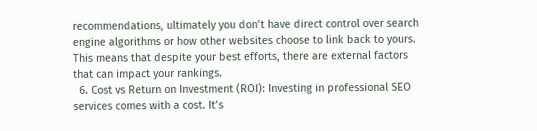recommendations, ultimately you don’t have direct control over search engine algorithms or how other websites choose to link back to yours. This means that despite your best efforts, there are external factors that can impact your rankings.
  6. Cost vs Return on Investment (ROI): Investing in professional SEO services comes with a cost. It’s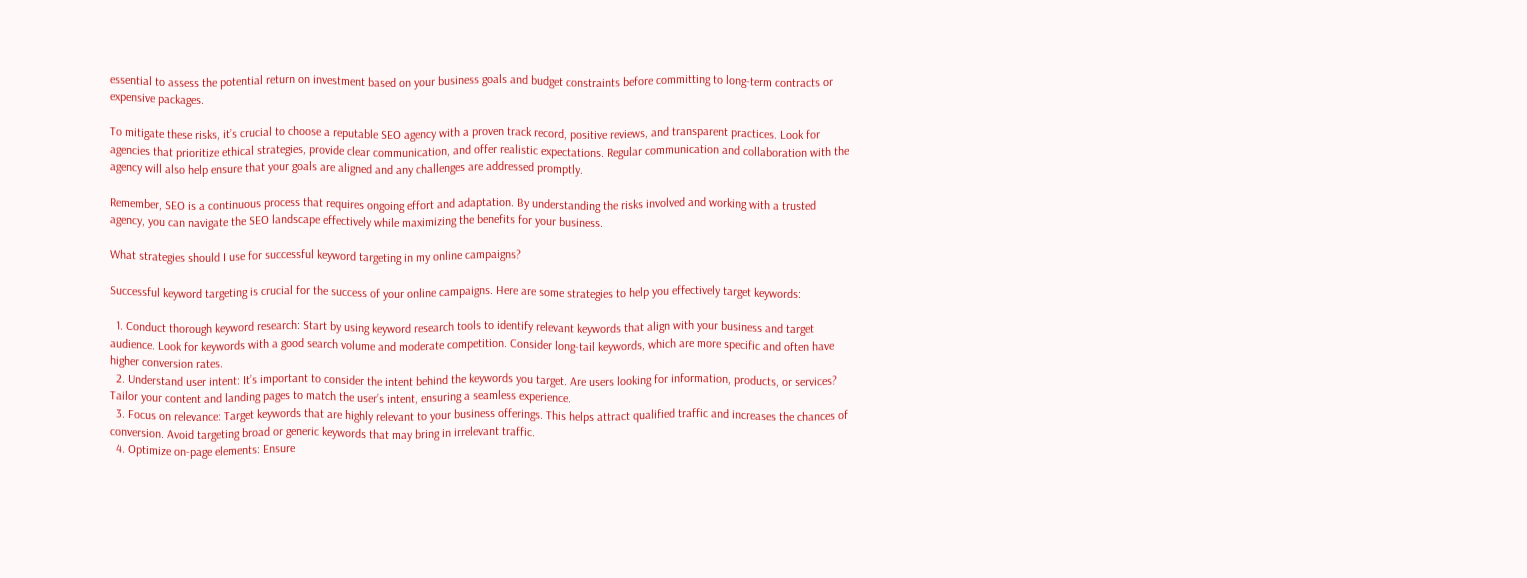essential to assess the potential return on investment based on your business goals and budget constraints before committing to long-term contracts or expensive packages.

To mitigate these risks, it’s crucial to choose a reputable SEO agency with a proven track record, positive reviews, and transparent practices. Look for agencies that prioritize ethical strategies, provide clear communication, and offer realistic expectations. Regular communication and collaboration with the agency will also help ensure that your goals are aligned and any challenges are addressed promptly.

Remember, SEO is a continuous process that requires ongoing effort and adaptation. By understanding the risks involved and working with a trusted agency, you can navigate the SEO landscape effectively while maximizing the benefits for your business.

What strategies should I use for successful keyword targeting in my online campaigns?

Successful keyword targeting is crucial for the success of your online campaigns. Here are some strategies to help you effectively target keywords:

  1. Conduct thorough keyword research: Start by using keyword research tools to identify relevant keywords that align with your business and target audience. Look for keywords with a good search volume and moderate competition. Consider long-tail keywords, which are more specific and often have higher conversion rates.
  2. Understand user intent: It’s important to consider the intent behind the keywords you target. Are users looking for information, products, or services? Tailor your content and landing pages to match the user’s intent, ensuring a seamless experience.
  3. Focus on relevance: Target keywords that are highly relevant to your business offerings. This helps attract qualified traffic and increases the chances of conversion. Avoid targeting broad or generic keywords that may bring in irrelevant traffic.
  4. Optimize on-page elements: Ensure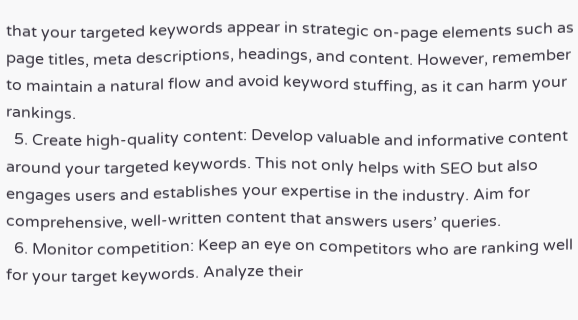that your targeted keywords appear in strategic on-page elements such as page titles, meta descriptions, headings, and content. However, remember to maintain a natural flow and avoid keyword stuffing, as it can harm your rankings.
  5. Create high-quality content: Develop valuable and informative content around your targeted keywords. This not only helps with SEO but also engages users and establishes your expertise in the industry. Aim for comprehensive, well-written content that answers users’ queries.
  6. Monitor competition: Keep an eye on competitors who are ranking well for your target keywords. Analyze their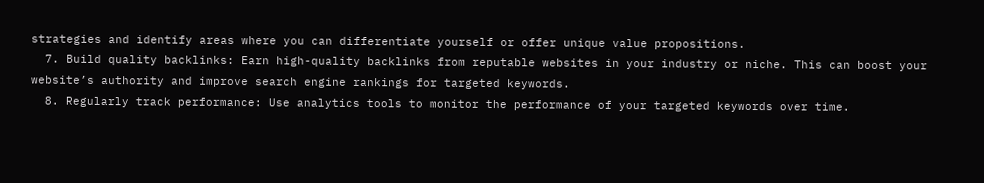strategies and identify areas where you can differentiate yourself or offer unique value propositions.
  7. Build quality backlinks: Earn high-quality backlinks from reputable websites in your industry or niche. This can boost your website’s authority and improve search engine rankings for targeted keywords.
  8. Regularly track performance: Use analytics tools to monitor the performance of your targeted keywords over time.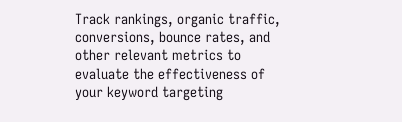Track rankings, organic traffic, conversions, bounce rates, and other relevant metrics to evaluate the effectiveness of your keyword targeting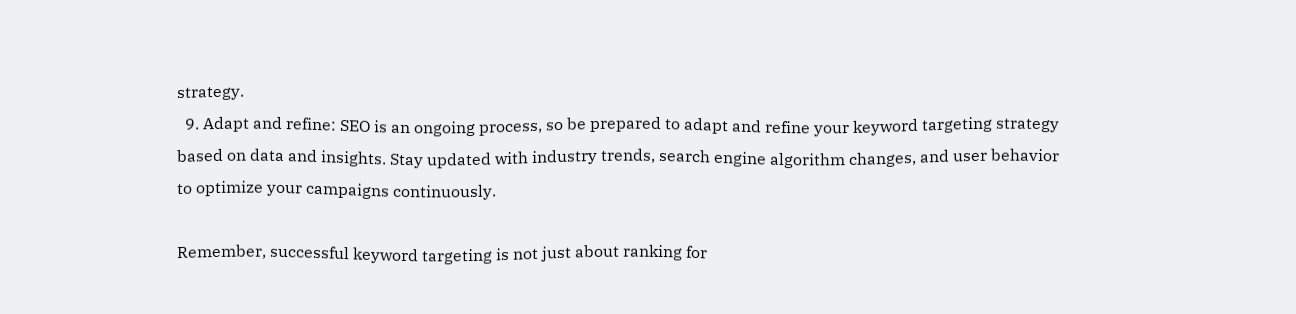strategy.
  9. Adapt and refine: SEO is an ongoing process, so be prepared to adapt and refine your keyword targeting strategy based on data and insights. Stay updated with industry trends, search engine algorithm changes, and user behavior to optimize your campaigns continuously.

Remember, successful keyword targeting is not just about ranking for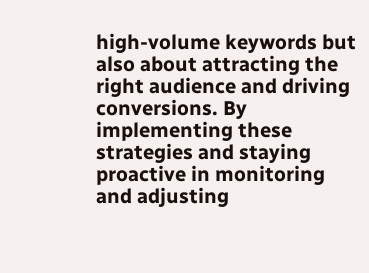high-volume keywords but also about attracting the right audience and driving conversions. By implementing these strategies and staying proactive in monitoring and adjusting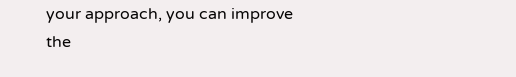your approach, you can improve the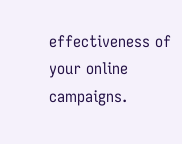effectiveness of your online campaigns.